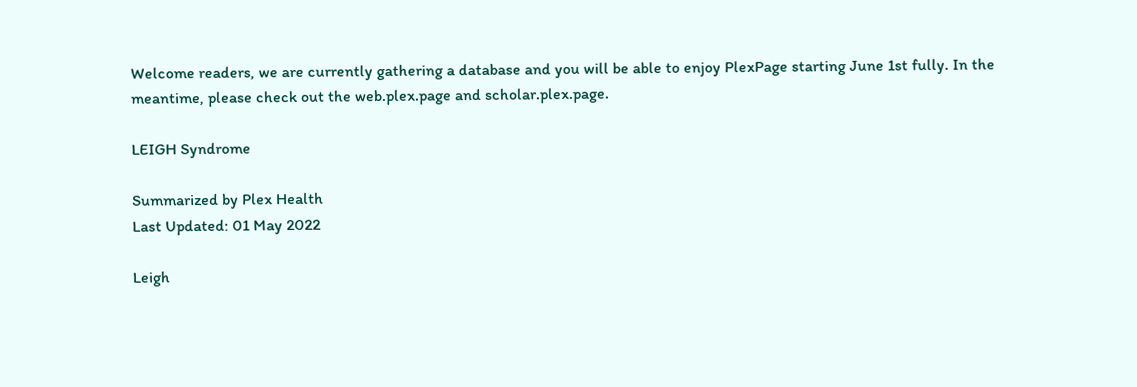Welcome readers, we are currently gathering a database and you will be able to enjoy PlexPage starting June 1st fully. In the meantime, please check out the web.plex.page and scholar.plex.page.

LEIGH Syndrome

Summarized by Plex Health
Last Updated: 01 May 2022

Leigh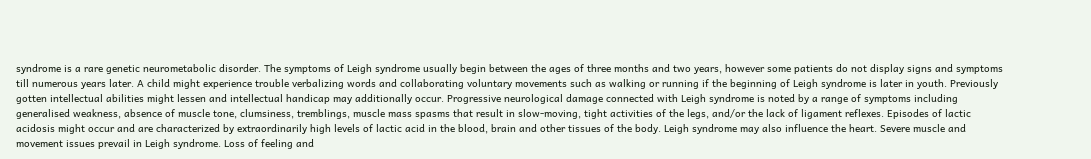syndrome is a rare genetic neurometabolic disorder. The symptoms of Leigh syndrome usually begin between the ages of three months and two years, however some patients do not display signs and symptoms till numerous years later. A child might experience trouble verbalizing words and collaborating voluntary movements such as walking or running if the beginning of Leigh syndrome is later in youth. Previously gotten intellectual abilities might lessen and intellectual handicap may additionally occur. Progressive neurological damage connected with Leigh syndrome is noted by a range of symptoms including generalised weakness, absence of muscle tone, clumsiness, tremblings, muscle mass spasms that result in slow-moving, tight activities of the legs, and/or the lack of ligament reflexes. Episodes of lactic acidosis might occur and are characterized by extraordinarily high levels of lactic acid in the blood, brain and other tissues of the body. Leigh syndrome may also influence the heart. Severe muscle and movement issues prevail in Leigh syndrome. Loss of feeling and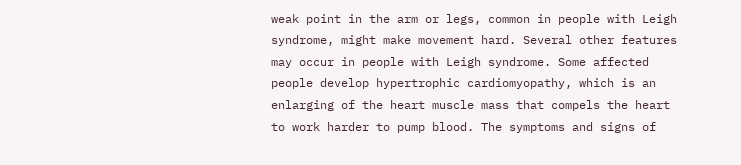weak point in the arm or legs, common in people with Leigh syndrome, might make movement hard. Several other features may occur in people with Leigh syndrome. Some affected people develop hypertrophic cardiomyopathy, which is an enlarging of the heart muscle mass that compels the heart to work harder to pump blood. The symptoms and signs of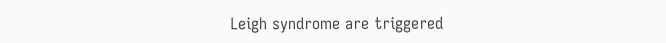Leigh syndrome are triggered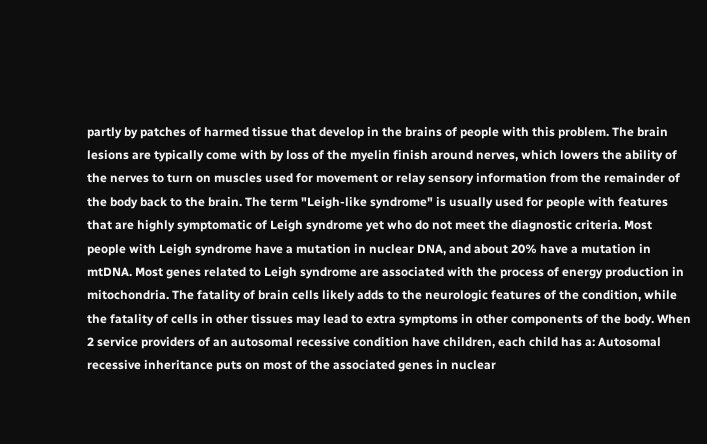partly by patches of harmed tissue that develop in the brains of people with this problem. The brain lesions are typically come with by loss of the myelin finish around nerves, which lowers the ability of the nerves to turn on muscles used for movement or relay sensory information from the remainder of the body back to the brain. The term "Leigh-like syndrome" is usually used for people with features that are highly symptomatic of Leigh syndrome yet who do not meet the diagnostic criteria. Most people with Leigh syndrome have a mutation in nuclear DNA, and about 20% have a mutation in mtDNA. Most genes related to Leigh syndrome are associated with the process of energy production in mitochondria. The fatality of brain cells likely adds to the neurologic features of the condition, while the fatality of cells in other tissues may lead to extra symptoms in other components of the body. When 2 service providers of an autosomal recessive condition have children, each child has a: Autosomal recessive inheritance puts on most of the associated genes in nuclear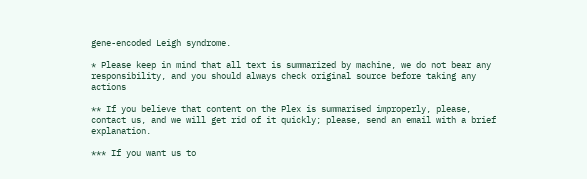gene-encoded Leigh syndrome.

* Please keep in mind that all text is summarized by machine, we do not bear any responsibility, and you should always check original source before taking any actions

** If you believe that content on the Plex is summarised improperly, please, contact us, and we will get rid of it quickly; please, send an email with a brief explanation.

*** If you want us to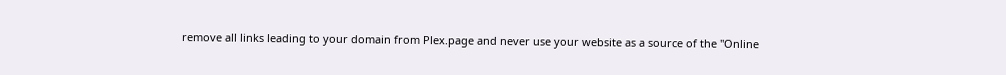remove all links leading to your domain from Plex.page and never use your website as a source of the "Online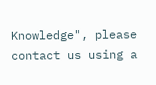Knowledge", please contact us using a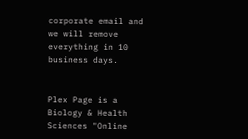corporate email and we will remove everything in 10 business days.


Plex Page is a Biology & Health Sciences "Online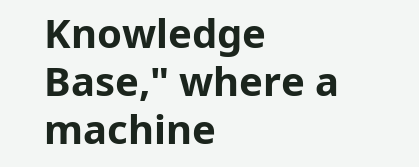Knowledge Base," where a machine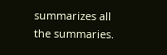summarizes all the summaries.